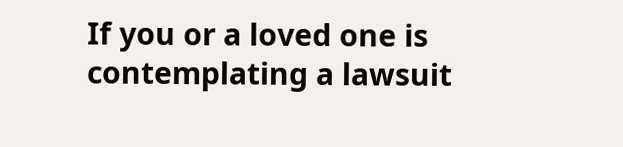If you or a loved one is contemplating a lawsuit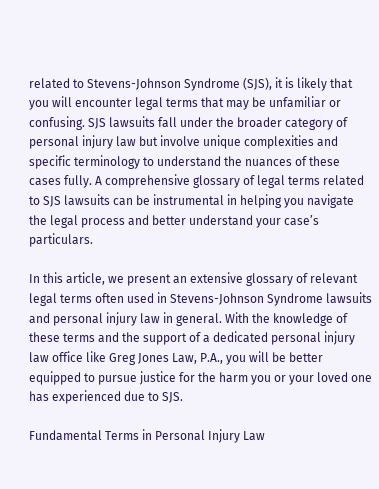related to Stevens-Johnson Syndrome (SJS), it is likely that you will encounter legal terms that may be unfamiliar or confusing. SJS lawsuits fall under the broader category of personal injury law but involve unique complexities and specific terminology to understand the nuances of these cases fully. A comprehensive glossary of legal terms related to SJS lawsuits can be instrumental in helping you navigate the legal process and better understand your case’s particulars.

In this article, we present an extensive glossary of relevant legal terms often used in Stevens-Johnson Syndrome lawsuits and personal injury law in general. With the knowledge of these terms and the support of a dedicated personal injury law office like Greg Jones Law, P.A., you will be better equipped to pursue justice for the harm you or your loved one has experienced due to SJS.

Fundamental Terms in Personal Injury Law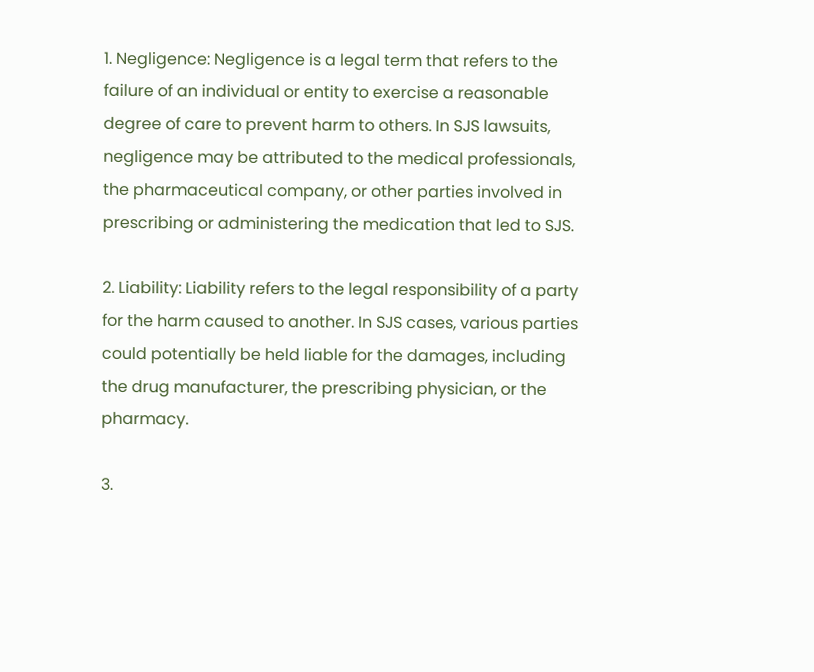1. Negligence: Negligence is a legal term that refers to the failure of an individual or entity to exercise a reasonable degree of care to prevent harm to others. In SJS lawsuits, negligence may be attributed to the medical professionals, the pharmaceutical company, or other parties involved in prescribing or administering the medication that led to SJS.

2. Liability: Liability refers to the legal responsibility of a party for the harm caused to another. In SJS cases, various parties could potentially be held liable for the damages, including the drug manufacturer, the prescribing physician, or the pharmacy.

3.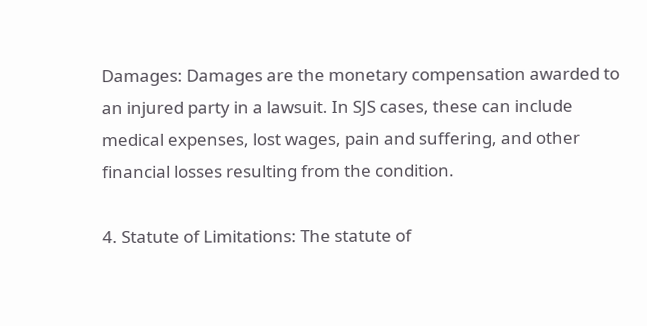Damages: Damages are the monetary compensation awarded to an injured party in a lawsuit. In SJS cases, these can include medical expenses, lost wages, pain and suffering, and other financial losses resulting from the condition.

4. Statute of Limitations: The statute of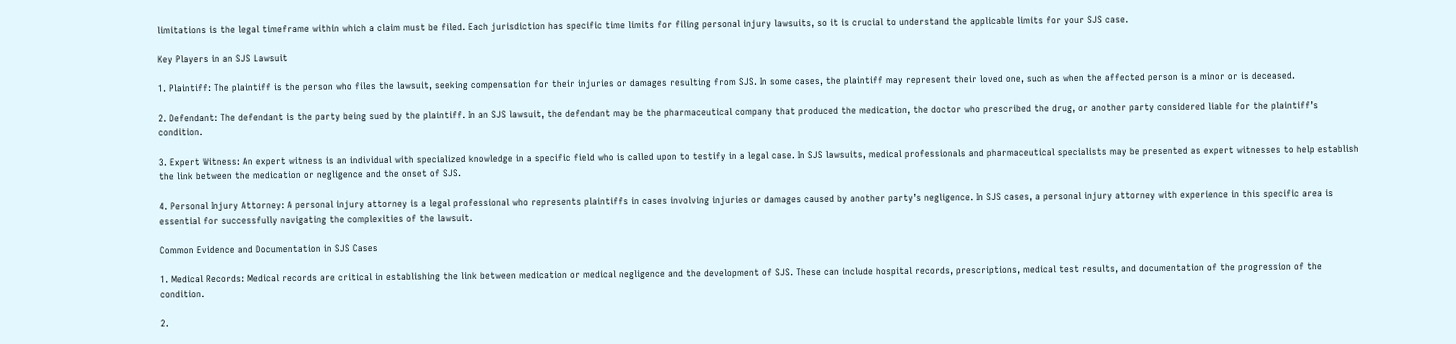limitations is the legal timeframe within which a claim must be filed. Each jurisdiction has specific time limits for filing personal injury lawsuits, so it is crucial to understand the applicable limits for your SJS case.

Key Players in an SJS Lawsuit

1. Plaintiff: The plaintiff is the person who files the lawsuit, seeking compensation for their injuries or damages resulting from SJS. In some cases, the plaintiff may represent their loved one, such as when the affected person is a minor or is deceased.

2. Defendant: The defendant is the party being sued by the plaintiff. In an SJS lawsuit, the defendant may be the pharmaceutical company that produced the medication, the doctor who prescribed the drug, or another party considered liable for the plaintiff’s condition.

3. Expert Witness: An expert witness is an individual with specialized knowledge in a specific field who is called upon to testify in a legal case. In SJS lawsuits, medical professionals and pharmaceutical specialists may be presented as expert witnesses to help establish the link between the medication or negligence and the onset of SJS.

4. Personal Injury Attorney: A personal injury attorney is a legal professional who represents plaintiffs in cases involving injuries or damages caused by another party’s negligence. In SJS cases, a personal injury attorney with experience in this specific area is essential for successfully navigating the complexities of the lawsuit.

Common Evidence and Documentation in SJS Cases

1. Medical Records: Medical records are critical in establishing the link between medication or medical negligence and the development of SJS. These can include hospital records, prescriptions, medical test results, and documentation of the progression of the condition.

2.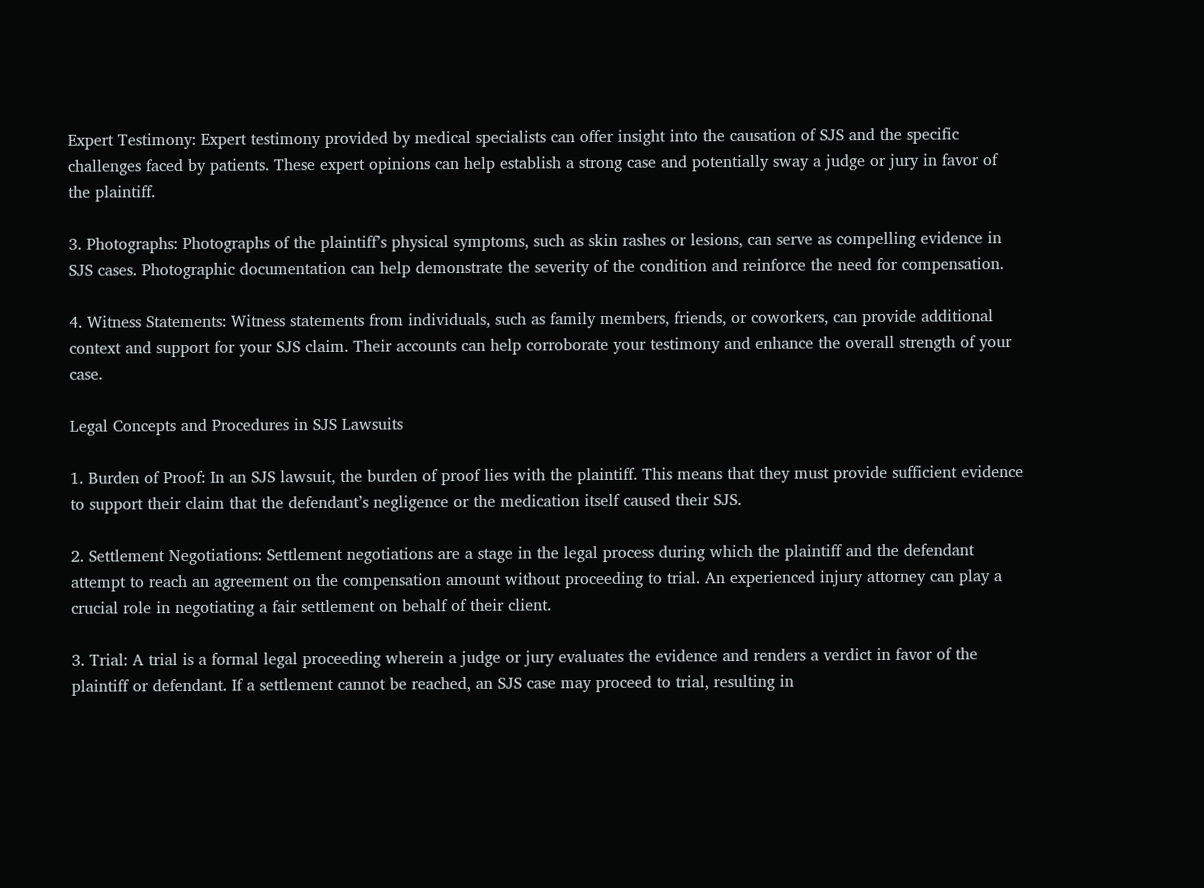Expert Testimony: Expert testimony provided by medical specialists can offer insight into the causation of SJS and the specific challenges faced by patients. These expert opinions can help establish a strong case and potentially sway a judge or jury in favor of the plaintiff.

3. Photographs: Photographs of the plaintiff’s physical symptoms, such as skin rashes or lesions, can serve as compelling evidence in SJS cases. Photographic documentation can help demonstrate the severity of the condition and reinforce the need for compensation.

4. Witness Statements: Witness statements from individuals, such as family members, friends, or coworkers, can provide additional context and support for your SJS claim. Their accounts can help corroborate your testimony and enhance the overall strength of your case.

Legal Concepts and Procedures in SJS Lawsuits

1. Burden of Proof: In an SJS lawsuit, the burden of proof lies with the plaintiff. This means that they must provide sufficient evidence to support their claim that the defendant’s negligence or the medication itself caused their SJS.

2. Settlement Negotiations: Settlement negotiations are a stage in the legal process during which the plaintiff and the defendant attempt to reach an agreement on the compensation amount without proceeding to trial. An experienced injury attorney can play a crucial role in negotiating a fair settlement on behalf of their client.

3. Trial: A trial is a formal legal proceeding wherein a judge or jury evaluates the evidence and renders a verdict in favor of the plaintiff or defendant. If a settlement cannot be reached, an SJS case may proceed to trial, resulting in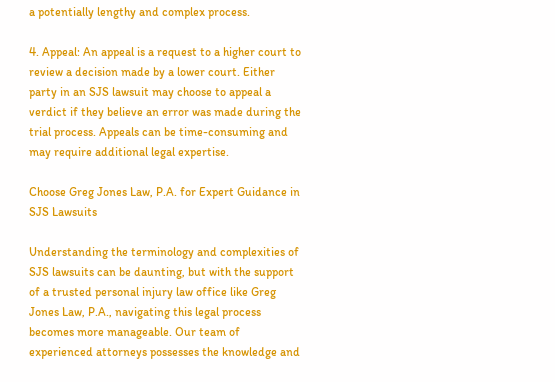a potentially lengthy and complex process.

4. Appeal: An appeal is a request to a higher court to review a decision made by a lower court. Either party in an SJS lawsuit may choose to appeal a verdict if they believe an error was made during the trial process. Appeals can be time-consuming and may require additional legal expertise.

Choose Greg Jones Law, P.A. for Expert Guidance in SJS Lawsuits

Understanding the terminology and complexities of SJS lawsuits can be daunting, but with the support of a trusted personal injury law office like Greg Jones Law, P.A., navigating this legal process becomes more manageable. Our team of experienced attorneys possesses the knowledge and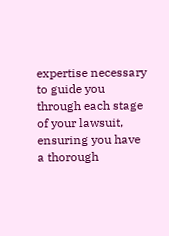expertise necessary to guide you through each stage of your lawsuit, ensuring you have a thorough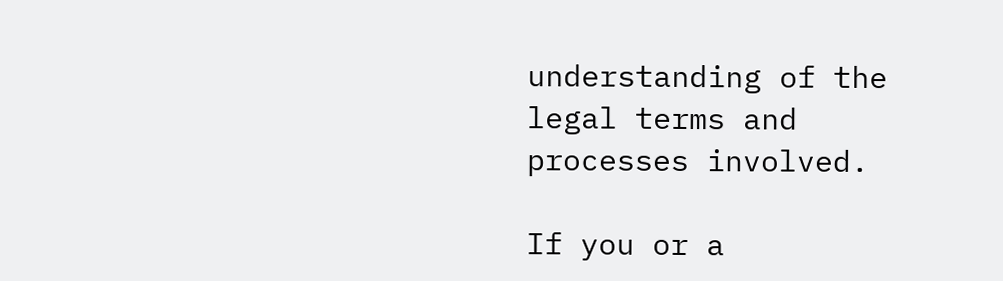understanding of the legal terms and processes involved.

If you or a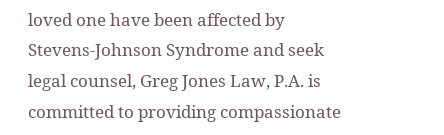loved one have been affected by Stevens-Johnson Syndrome and seek legal counsel, Greg Jones Law, P.A. is committed to providing compassionate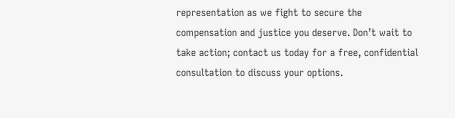representation as we fight to secure the compensation and justice you deserve. Don’t wait to take action; contact us today for a free, confidential consultation to discuss your options.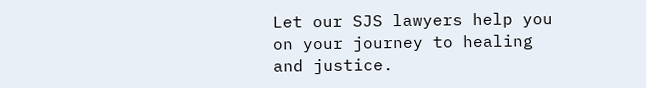Let our SJS lawyers help you on your journey to healing and justice.